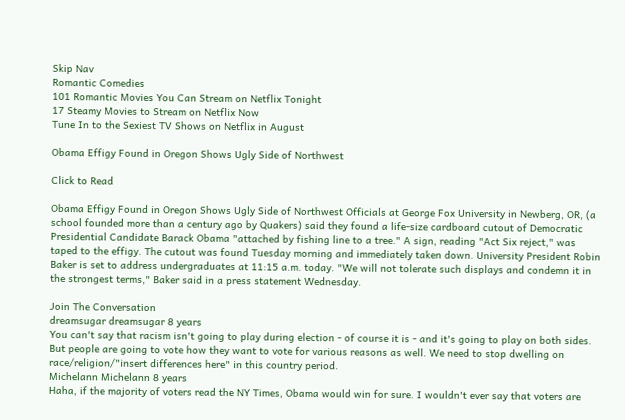Skip Nav
Romantic Comedies
101 Romantic Movies You Can Stream on Netflix Tonight
17 Steamy Movies to Stream on Netflix Now
Tune In to the Sexiest TV Shows on Netflix in August

Obama Effigy Found in Oregon Shows Ugly Side of Northwest

Click to Read

Obama Effigy Found in Oregon Shows Ugly Side of Northwest Officials at George Fox University in Newberg, OR, (a school founded more than a century ago by Quakers) said they found a life-size cardboard cutout of Democratic Presidential Candidate Barack Obama "attached by fishing line to a tree." A sign, reading "Act Six reject," was taped to the effigy. The cutout was found Tuesday morning and immediately taken down. University President Robin Baker is set to address undergraduates at 11:15 a.m. today. "We will not tolerate such displays and condemn it in the strongest terms," Baker said in a press statement Wednesday.

Join The Conversation
dreamsugar dreamsugar 8 years
You can't say that racism isn't going to play during election - of course it is - and it's going to play on both sides. But people are going to vote how they want to vote for various reasons as well. We need to stop dwelling on race/religion/"insert differences here" in this country period.
Michelann Michelann 8 years
Haha, if the majority of voters read the NY Times, Obama would win for sure. I wouldn't ever say that voters are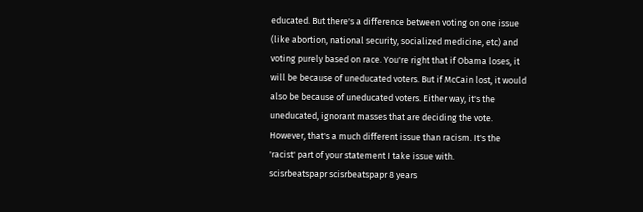educated. But there's a difference between voting on one issue (like abortion, national security, socialized medicine, etc) and voting purely based on race. You're right that if Obama loses, it will be because of uneducated voters. But if McCain lost, it would also be because of uneducated voters. Either way, it's the uneducated, ignorant masses that are deciding the vote. However, that's a much different issue than racism. It's the 'racist' part of your statement I take issue with.
scisrbeatspapr scisrbeatspapr 8 years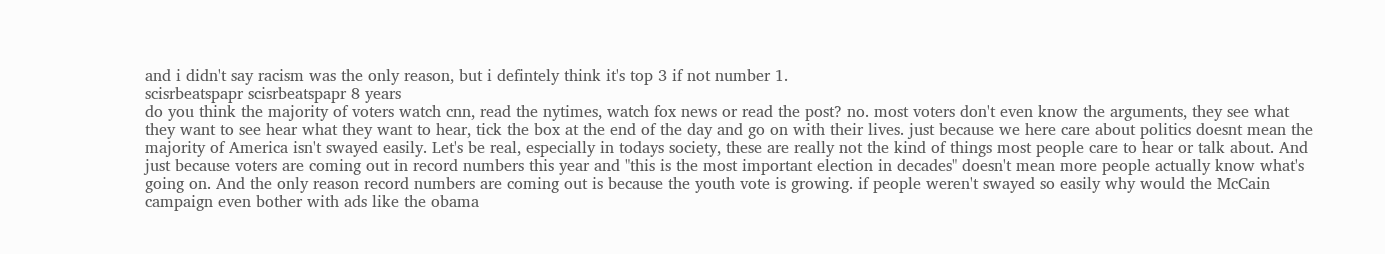and i didn't say racism was the only reason, but i defintely think it's top 3 if not number 1.
scisrbeatspapr scisrbeatspapr 8 years
do you think the majority of voters watch cnn, read the nytimes, watch fox news or read the post? no. most voters don't even know the arguments, they see what they want to see hear what they want to hear, tick the box at the end of the day and go on with their lives. just because we here care about politics doesnt mean the majority of America isn't swayed easily. Let's be real, especially in todays society, these are really not the kind of things most people care to hear or talk about. And just because voters are coming out in record numbers this year and "this is the most important election in decades" doesn't mean more people actually know what's going on. And the only reason record numbers are coming out is because the youth vote is growing. if people weren't swayed so easily why would the McCain campaign even bother with ads like the obama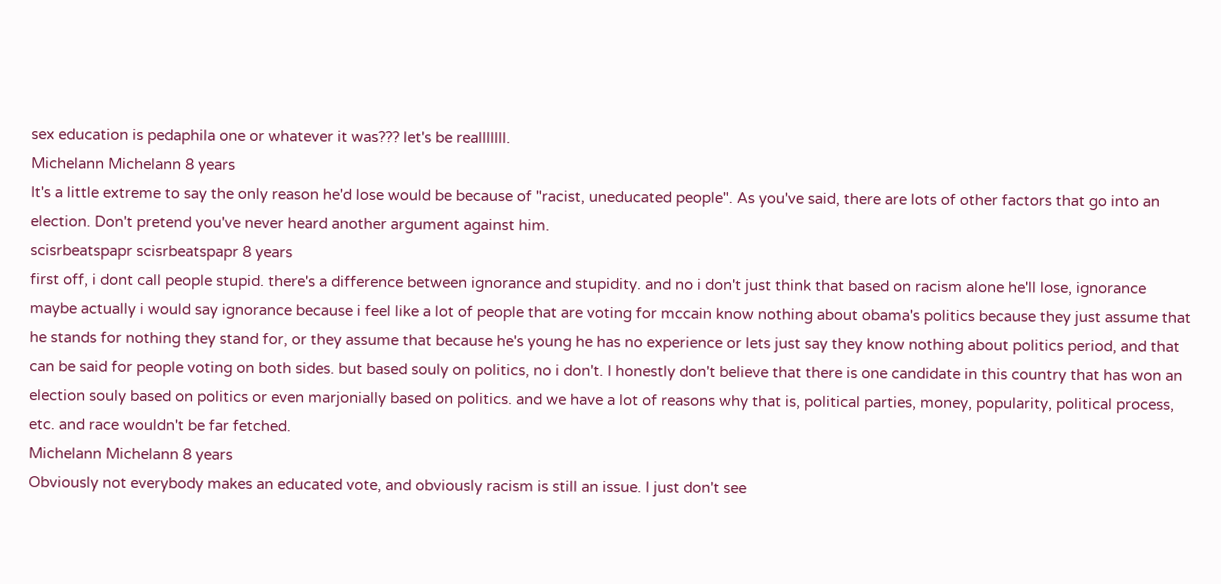sex education is pedaphila one or whatever it was??? let's be realllllll.
Michelann Michelann 8 years
It's a little extreme to say the only reason he'd lose would be because of "racist, uneducated people". As you've said, there are lots of other factors that go into an election. Don't pretend you've never heard another argument against him.
scisrbeatspapr scisrbeatspapr 8 years
first off, i dont call people stupid. there's a difference between ignorance and stupidity. and no i don't just think that based on racism alone he'll lose, ignorance maybe actually i would say ignorance because i feel like a lot of people that are voting for mccain know nothing about obama's politics because they just assume that he stands for nothing they stand for, or they assume that because he's young he has no experience or lets just say they know nothing about politics period, and that can be said for people voting on both sides. but based souly on politics, no i don't. I honestly don't believe that there is one candidate in this country that has won an election souly based on politics or even marjonially based on politics. and we have a lot of reasons why that is, political parties, money, popularity, political process, etc. and race wouldn't be far fetched.
Michelann Michelann 8 years
Obviously not everybody makes an educated vote, and obviously racism is still an issue. I just don't see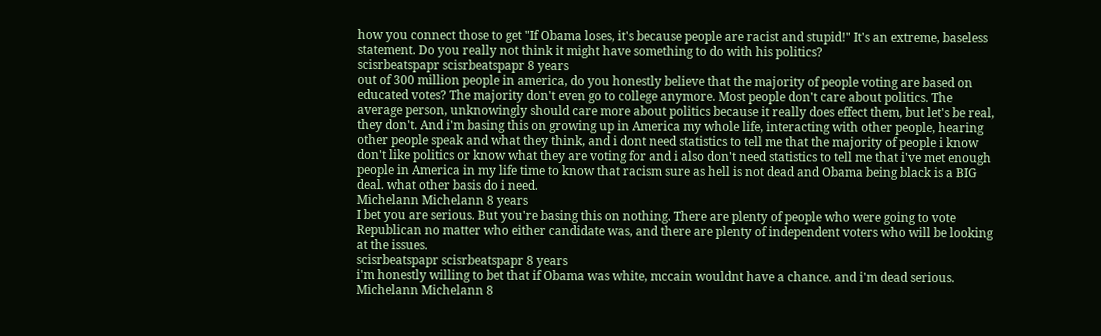how you connect those to get "If Obama loses, it's because people are racist and stupid!" It's an extreme, baseless statement. Do you really not think it might have something to do with his politics?
scisrbeatspapr scisrbeatspapr 8 years
out of 300 million people in america, do you honestly believe that the majority of people voting are based on educated votes? The majority don't even go to college anymore. Most people don't care about politics. The average person, unknowingly should care more about politics because it really does effect them, but let's be real, they don't. And i'm basing this on growing up in America my whole life, interacting with other people, hearing other people speak and what they think, and i dont need statistics to tell me that the majority of people i know don't like politics or know what they are voting for and i also don't need statistics to tell me that i've met enough people in America in my life time to know that racism sure as hell is not dead and Obama being black is a BIG deal. what other basis do i need.
Michelann Michelann 8 years
I bet you are serious. But you're basing this on nothing. There are plenty of people who were going to vote Republican no matter who either candidate was, and there are plenty of independent voters who will be looking at the issues.
scisrbeatspapr scisrbeatspapr 8 years
i'm honestly willing to bet that if Obama was white, mccain wouldnt have a chance. and i'm dead serious.
Michelann Michelann 8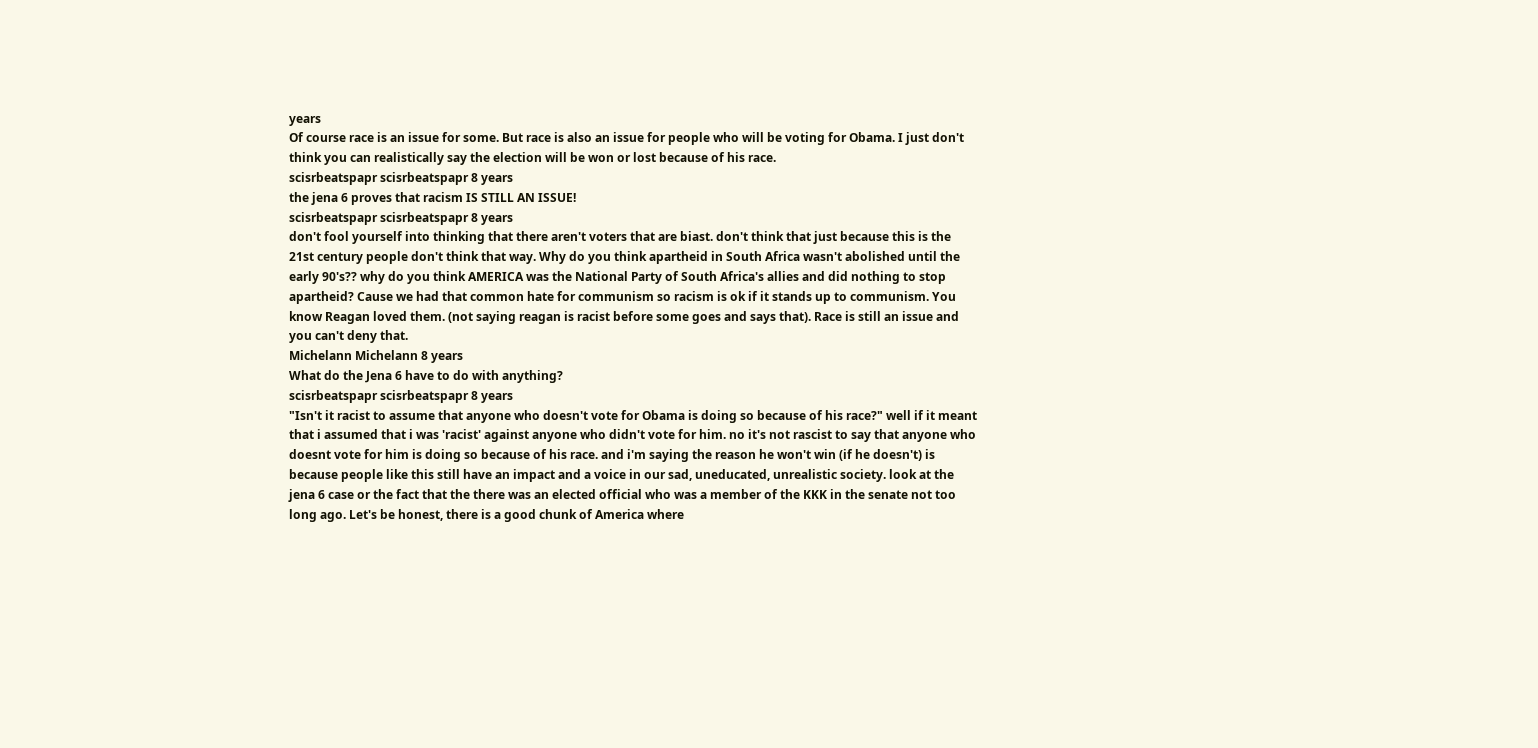years
Of course race is an issue for some. But race is also an issue for people who will be voting for Obama. I just don't think you can realistically say the election will be won or lost because of his race.
scisrbeatspapr scisrbeatspapr 8 years
the jena 6 proves that racism IS STILL AN ISSUE!
scisrbeatspapr scisrbeatspapr 8 years
don't fool yourself into thinking that there aren't voters that are biast. don't think that just because this is the 21st century people don't think that way. Why do you think apartheid in South Africa wasn't abolished until the early 90's?? why do you think AMERICA was the National Party of South Africa's allies and did nothing to stop apartheid? Cause we had that common hate for communism so racism is ok if it stands up to communism. You know Reagan loved them. (not saying reagan is racist before some goes and says that). Race is still an issue and you can't deny that.
Michelann Michelann 8 years
What do the Jena 6 have to do with anything?
scisrbeatspapr scisrbeatspapr 8 years
"Isn't it racist to assume that anyone who doesn't vote for Obama is doing so because of his race?" well if it meant that i assumed that i was 'racist' against anyone who didn't vote for him. no it's not rascist to say that anyone who doesnt vote for him is doing so because of his race. and i'm saying the reason he won't win (if he doesn't) is because people like this still have an impact and a voice in our sad, uneducated, unrealistic society. look at the jena 6 case or the fact that the there was an elected official who was a member of the KKK in the senate not too long ago. Let's be honest, there is a good chunk of America where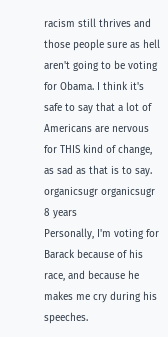racism still thrives and those people sure as hell aren't going to be voting for Obama. I think it's safe to say that a lot of Americans are nervous for THIS kind of change, as sad as that is to say.
organicsugr organicsugr 8 years
Personally, I'm voting for Barack because of his race, and because he makes me cry during his speeches.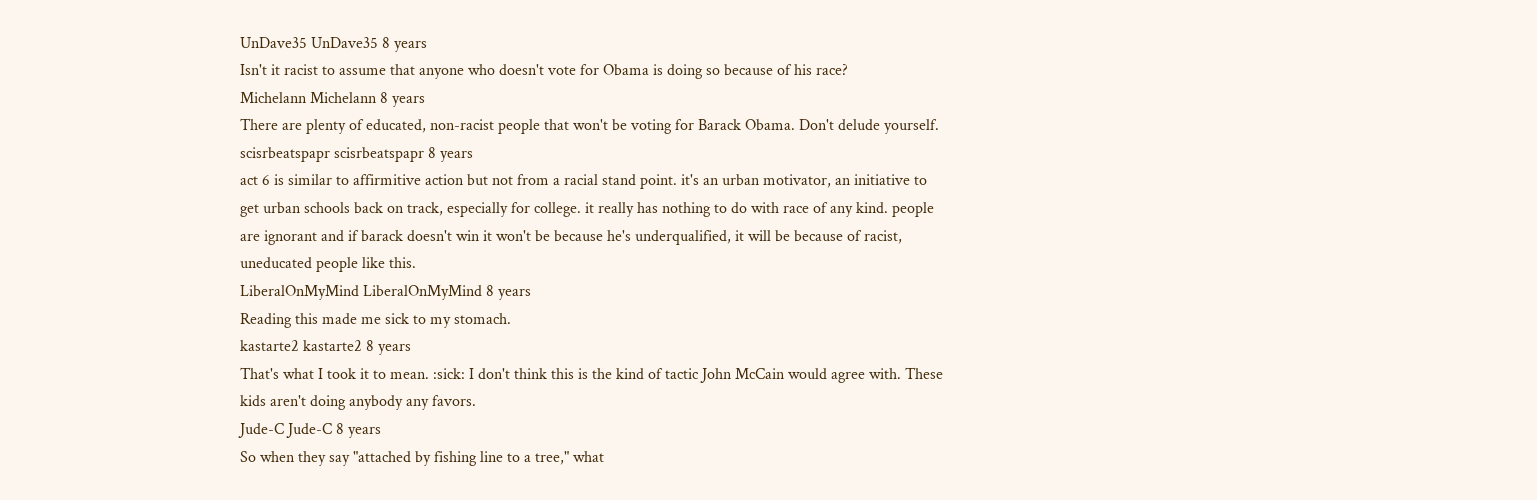UnDave35 UnDave35 8 years
Isn't it racist to assume that anyone who doesn't vote for Obama is doing so because of his race?
Michelann Michelann 8 years
There are plenty of educated, non-racist people that won't be voting for Barack Obama. Don't delude yourself.
scisrbeatspapr scisrbeatspapr 8 years
act 6 is similar to affirmitive action but not from a racial stand point. it's an urban motivator, an initiative to get urban schools back on track, especially for college. it really has nothing to do with race of any kind. people are ignorant and if barack doesn't win it won't be because he's underqualified, it will be because of racist, uneducated people like this.
LiberalOnMyMind LiberalOnMyMind 8 years
Reading this made me sick to my stomach.
kastarte2 kastarte2 8 years
That's what I took it to mean. :sick: I don't think this is the kind of tactic John McCain would agree with. These kids aren't doing anybody any favors.
Jude-C Jude-C 8 years
So when they say "attached by fishing line to a tree," what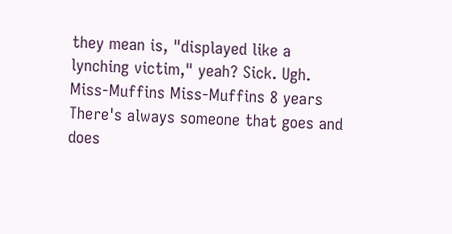they mean is, "displayed like a lynching victim," yeah? Sick. Ugh.
Miss-Muffins Miss-Muffins 8 years
There's always someone that goes and does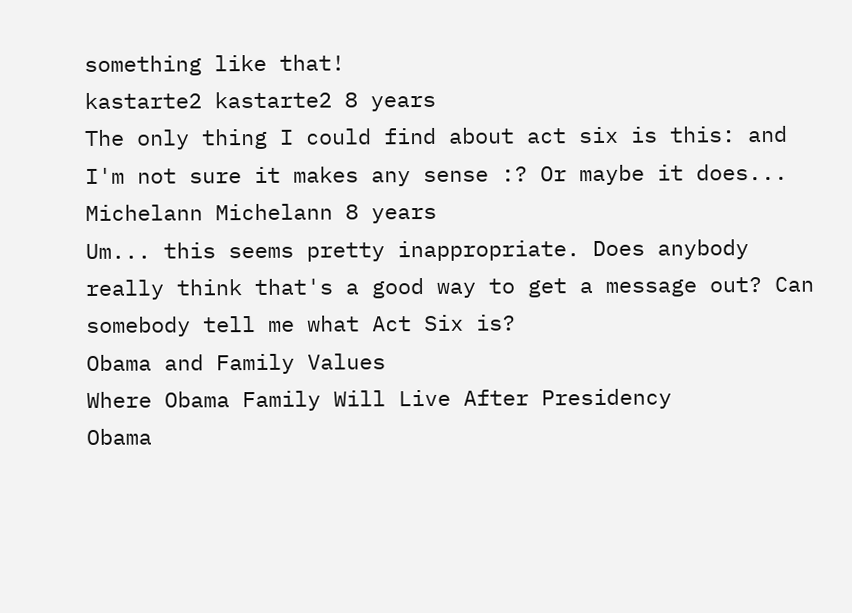something like that!
kastarte2 kastarte2 8 years
The only thing I could find about act six is this: and I'm not sure it makes any sense :? Or maybe it does...
Michelann Michelann 8 years
Um... this seems pretty inappropriate. Does anybody really think that's a good way to get a message out? Can somebody tell me what Act Six is?
Obama and Family Values
Where Obama Family Will Live After Presidency
Obama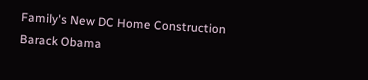Family's New DC Home Construction
Barack Obama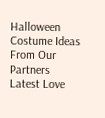Halloween Costume Ideas
From Our Partners
Latest Love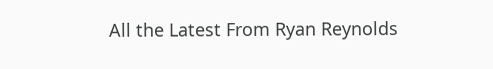All the Latest From Ryan Reynolds